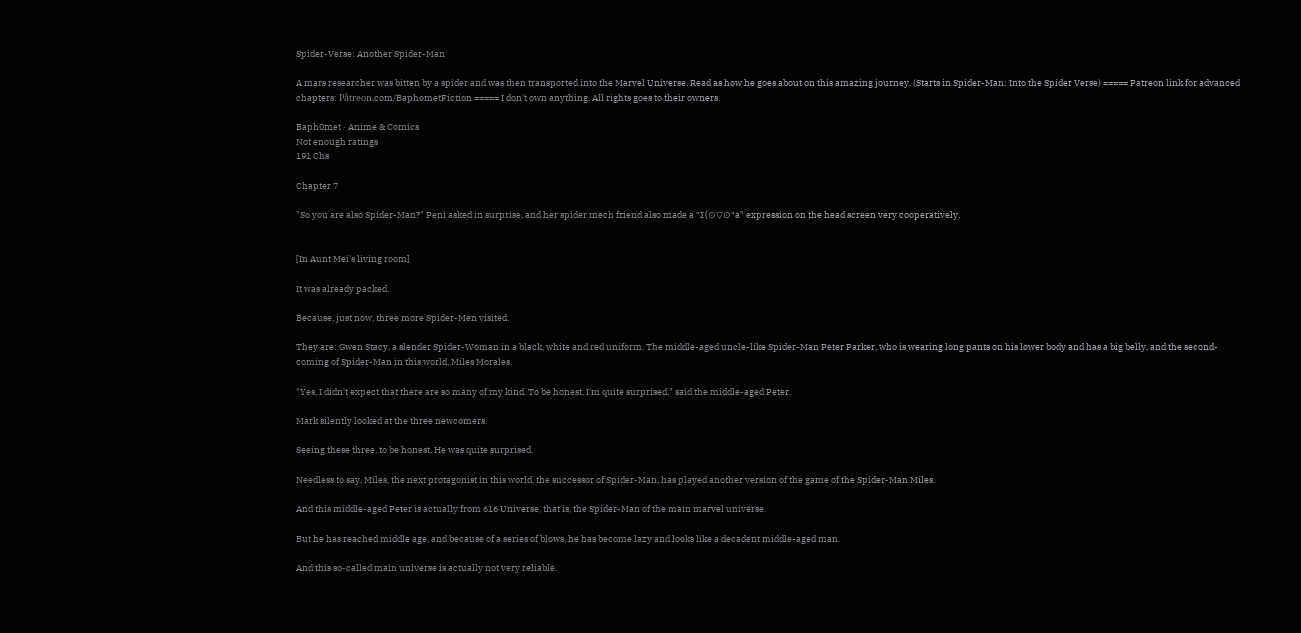Spider-Verse: Another Spider-Man

A mars researcher was bitten by a spider and was then transported into the Marvel Universe. Read as how he goes about on this amazing journey. (Starts in Spider-Man: Into the Spider Verse) ===== Patreon link for advanced chapters: Påtreon.com/BaphometFiction ===== I don't own anything. All rights goes to their owners.

Baph0met · Anime & Comics
Not enough ratings
191 Chs

Chapter 7

"So you are also Spider-Man?" Peni asked in surprise, and her spider mech friend also made a "Σ(⊙▽⊙"a" expression on the head screen very cooperatively.


[In Aunt Mei's living room]

It was already packed.

Because, just now, three more Spider-Men visited.

They are: Gwen Stacy, a slender Spider-Woman in a black, white and red uniform. The middle-aged uncle-like Spider-Man Peter Parker, who is wearing long pants on his lower body and has a big belly, and the second-coming of Spider-Man in this world, Miles Morales.

"Yes, I didn't expect that there are so many of my kind. To be honest, I'm quite surprised," said the middle-aged Peter.

Mark silently looked at the three newcomers.

Seeing these three, to be honest, He was quite surprised.

Needless to say, Miles, the next protagonist in this world, the successor of Spider-Man, has played another version of the game of the Spider-Man Miles.

And this middle-aged Peter is actually from 616 Universe, that is, the Spider-Man of the main marvel universe.

But he has reached middle age, and because of a series of blows, he has become lazy and looks like a decadent middle-aged man.

And this so-called main universe is actually not very reliable.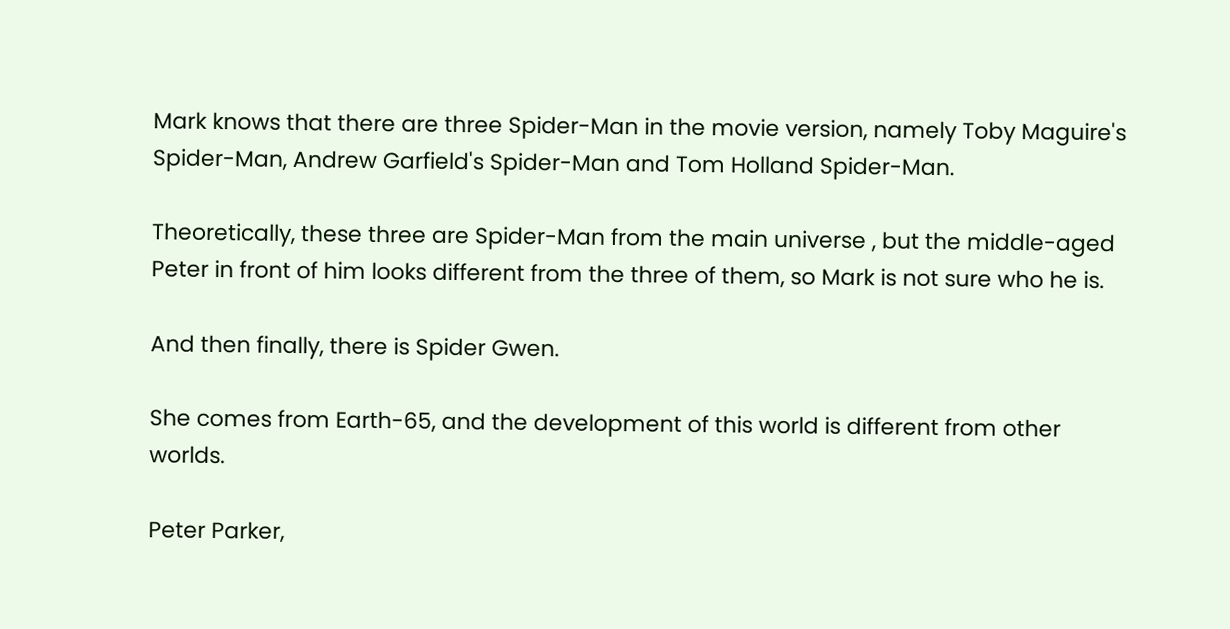Mark knows that there are three Spider-Man in the movie version, namely Toby Maguire's Spider-Man, Andrew Garfield's Spider-Man and Tom Holland Spider-Man.

Theoretically, these three are Spider-Man from the main universe , but the middle-aged Peter in front of him looks different from the three of them, so Mark is not sure who he is.

And then finally, there is Spider Gwen.

She comes from Earth-65, and the development of this world is different from other worlds.

Peter Parker,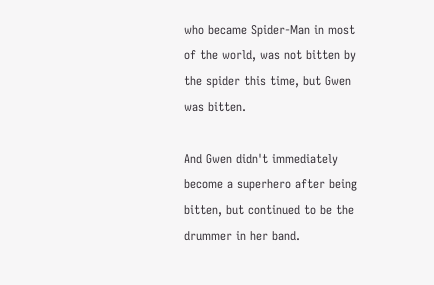who became Spider-Man in most of the world, was not bitten by the spider this time, but Gwen was bitten.

And Gwen didn't immediately become a superhero after being bitten, but continued to be the drummer in her band.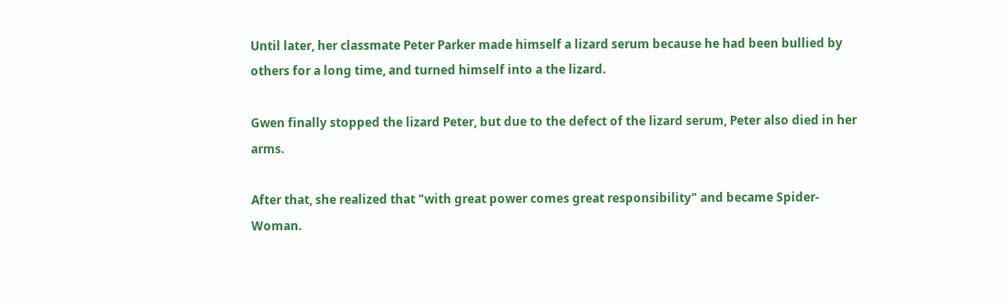Until later, her classmate Peter Parker made himself a lizard serum because he had been bullied by others for a long time, and turned himself into a the lizard.

Gwen finally stopped the lizard Peter, but due to the defect of the lizard serum, Peter also died in her arms.

After that, she realized that "with great power comes great responsibility" and became Spider-Woman.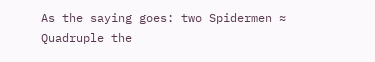As the saying goes: two Spidermen ≈ Quadruple the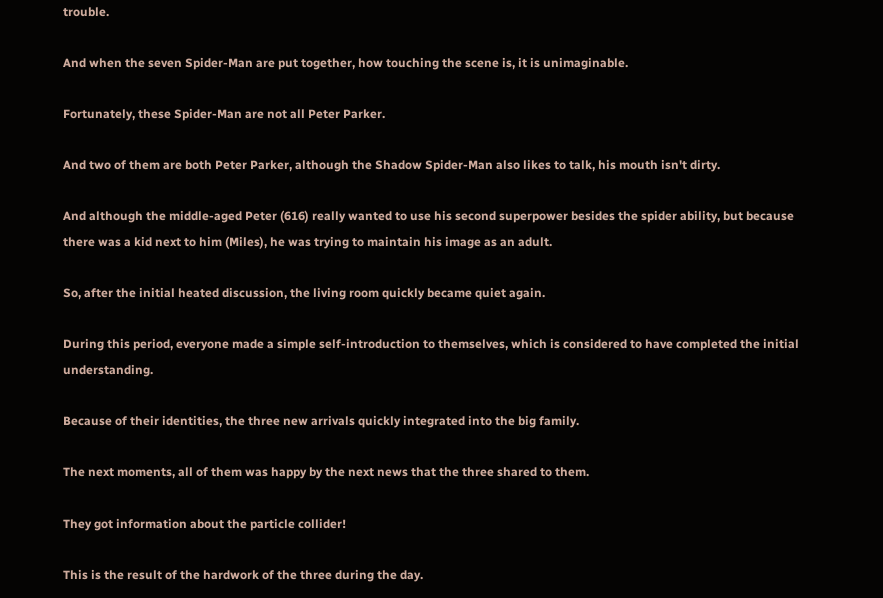trouble.

And when the seven Spider-Man are put together, how touching the scene is, it is unimaginable.

Fortunately, these Spider-Man are not all Peter Parker.

And two of them are both Peter Parker, although the Shadow Spider-Man also likes to talk, his mouth isn't dirty.

And although the middle-aged Peter (616) really wanted to use his second superpower besides the spider ability, but because there was a kid next to him (Miles), he was trying to maintain his image as an adult.

So, after the initial heated discussion, the living room quickly became quiet again.

During this period, everyone made a simple self-introduction to themselves, which is considered to have completed the initial understanding.

Because of their identities, the three new arrivals quickly integrated into the big family.

The next moments, all of them was happy by the next news that the three shared to them.

They got information about the particle collider!

This is the result of the hardwork of the three during the day.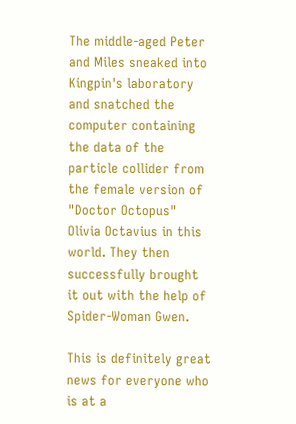The middle-aged Peter and Miles sneaked into Kingpin's laboratory and snatched the computer containing the data of the particle collider from the female version of "Doctor Octopus" Olivia Octavius in this world. They then successfully brought it out with the help of Spider-Woman Gwen.

This is definitely great news for everyone who is at a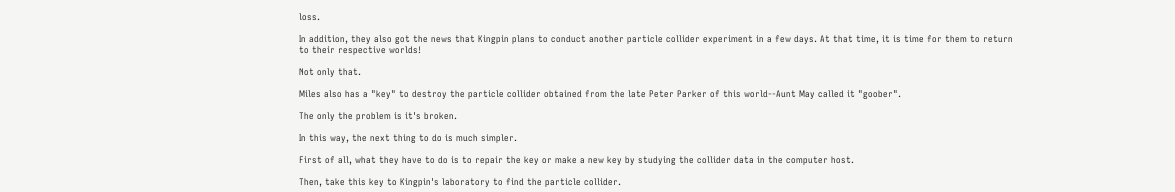loss.

In addition, they also got the news that Kingpin plans to conduct another particle collider experiment in a few days. At that time, it is time for them to return to their respective worlds!

Not only that.

Miles also has a "key" to destroy the particle collider obtained from the late Peter Parker of this world--Aunt May called it "goober".

The only the problem is it's broken.

In this way, the next thing to do is much simpler.

First of all, what they have to do is to repair the key or make a new key by studying the collider data in the computer host.

Then, take this key to Kingpin's laboratory to find the particle collider.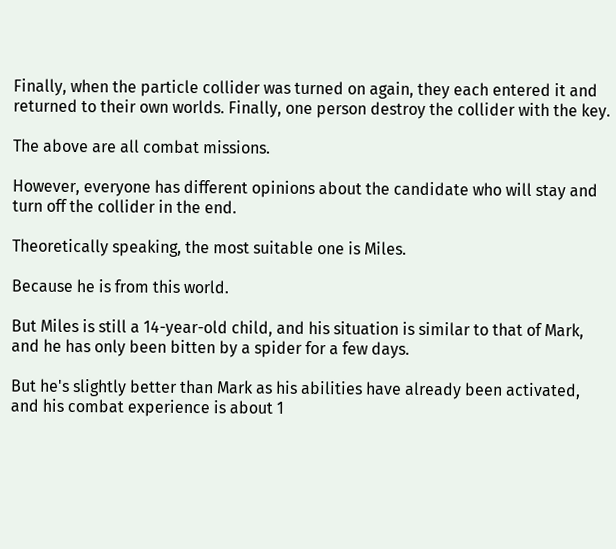Finally, when the particle collider was turned on again, they each entered it and returned to their own worlds. Finally, one person destroy the collider with the key.

The above are all combat missions.

However, everyone has different opinions about the candidate who will stay and turn off the collider in the end.

Theoretically speaking, the most suitable one is Miles.

Because he is from this world.

But Miles is still a 14-year-old child, and his situation is similar to that of Mark, and he has only been bitten by a spider for a few days.

But he's slightly better than Mark as his abilities have already been activated, and his combat experience is about 1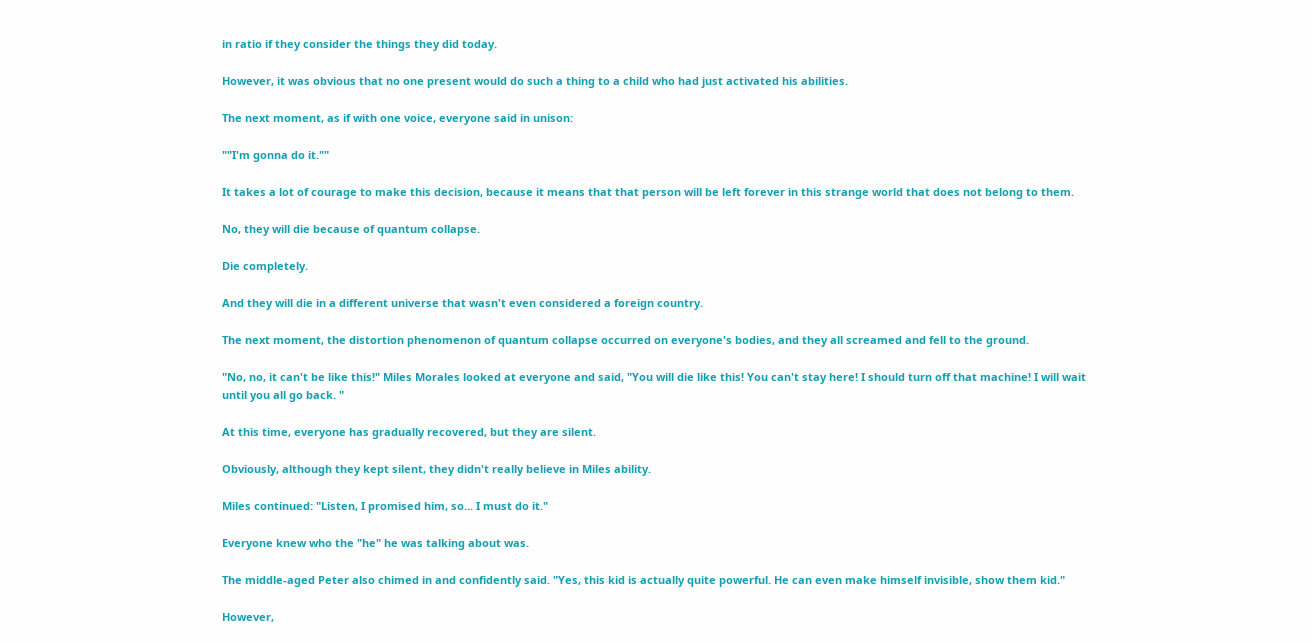in ratio if they consider the things they did today.

However, it was obvious that no one present would do such a thing to a child who had just activated his abilities.

The next moment, as if with one voice, everyone said in unison:

""I'm gonna do it.""

It takes a lot of courage to make this decision, because it means that that person will be left forever in this strange world that does not belong to them.

No, they will die because of quantum collapse.

Die completely.

And they will die in a different universe that wasn't even considered a foreign country.

The next moment, the distortion phenomenon of quantum collapse occurred on everyone's bodies, and they all screamed and fell to the ground.

"No, no, it can't be like this!" Miles Morales looked at everyone and said, "You will die like this! You can't stay here! I should turn off that machine! I will wait until you all go back. "

At this time, everyone has gradually recovered, but they are silent.

Obviously, although they kept silent, they didn't really believe in Miles ability.

Miles continued: "Listen, I promised him, so... I must do it."

Everyone knew who the "he" he was talking about was.

The middle-aged Peter also chimed in and confidently said. "Yes, this kid is actually quite powerful. He can even make himself invisible, show them kid."

However,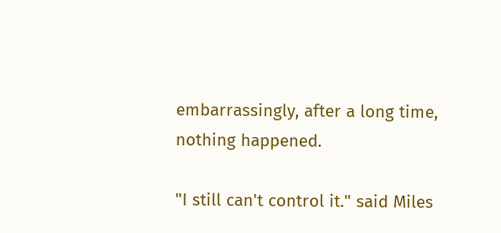embarrassingly, after a long time, nothing happened.

"I still can't control it." said Miles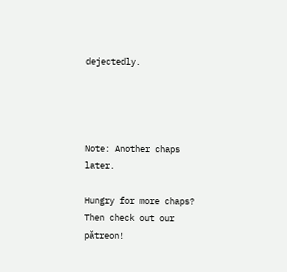dejectedly.




Note: Another chaps later.

Hungry for more chaps? Then check out our pătreon!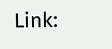Link: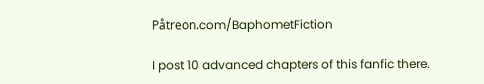Påtreon.com/BaphometFiction

I post 10 advanced chapters of this fanfic there.